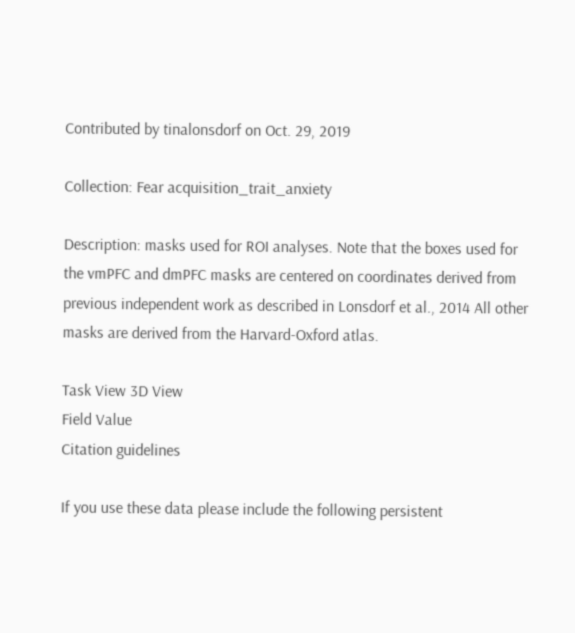Contributed by tinalonsdorf on Oct. 29, 2019

Collection: Fear acquisition_trait_anxiety

Description: masks used for ROI analyses. Note that the boxes used for the vmPFC and dmPFC masks are centered on coordinates derived from previous independent work as described in Lonsdorf et al., 2014 All other masks are derived from the Harvard-Oxford atlas.

Task View 3D View
Field Value
Citation guidelines

If you use these data please include the following persistent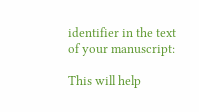identifier in the text of your manuscript:

This will help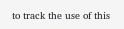to track the use of this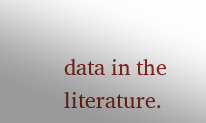data in the literature.